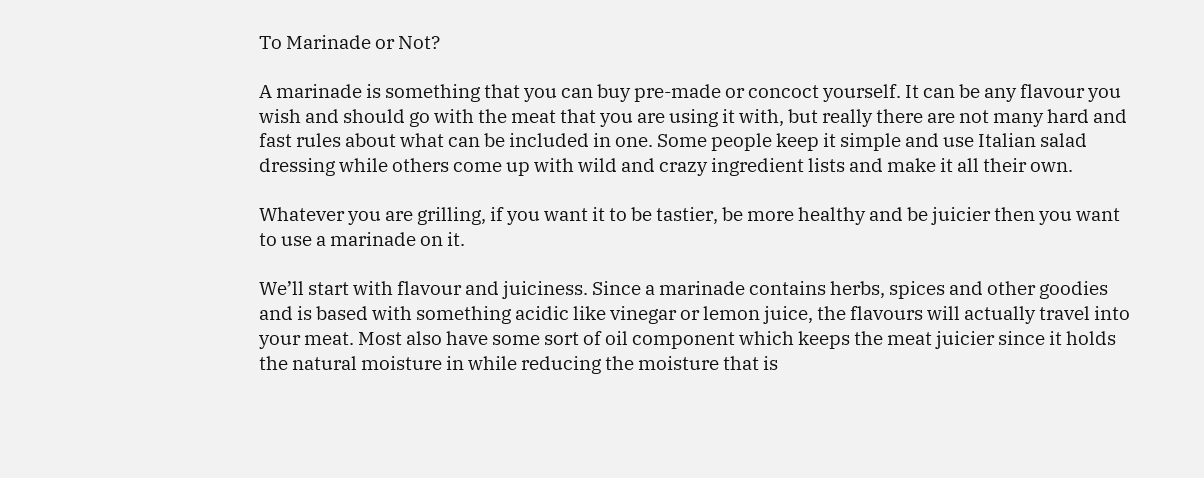To Marinade or Not?

A marinade is something that you can buy pre-made or concoct yourself. It can be any flavour you wish and should go with the meat that you are using it with, but really there are not many hard and fast rules about what can be included in one. Some people keep it simple and use Italian salad dressing while others come up with wild and crazy ingredient lists and make it all their own.

Whatever you are grilling, if you want it to be tastier, be more healthy and be juicier then you want to use a marinade on it.

We’ll start with flavour and juiciness. Since a marinade contains herbs, spices and other goodies and is based with something acidic like vinegar or lemon juice, the flavours will actually travel into your meat. Most also have some sort of oil component which keeps the meat juicier since it holds the natural moisture in while reducing the moisture that is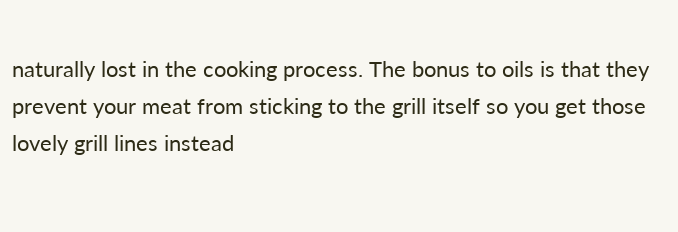naturally lost in the cooking process. The bonus to oils is that they prevent your meat from sticking to the grill itself so you get those lovely grill lines instead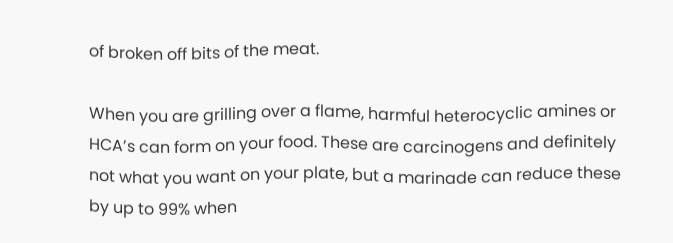of broken off bits of the meat.

When you are grilling over a flame, harmful heterocyclic amines or HCA’s can form on your food. These are carcinogens and definitely not what you want on your plate, but a marinade can reduce these by up to 99% when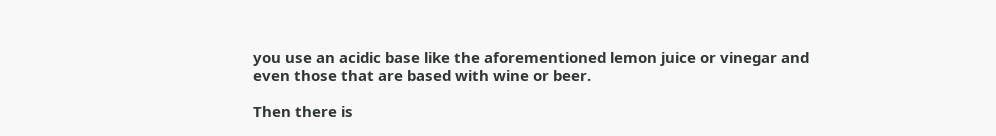you use an acidic base like the aforementioned lemon juice or vinegar and even those that are based with wine or beer.

Then there is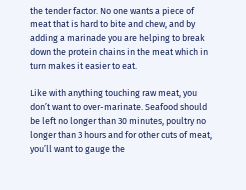the tender factor. No one wants a piece of meat that is hard to bite and chew, and by adding a marinade you are helping to break down the protein chains in the meat which in turn makes it easier to eat.

Like with anything touching raw meat, you don’t want to over-marinate. Seafood should be left no longer than 30 minutes, poultry no longer than 3 hours and for other cuts of meat, you’ll want to gauge the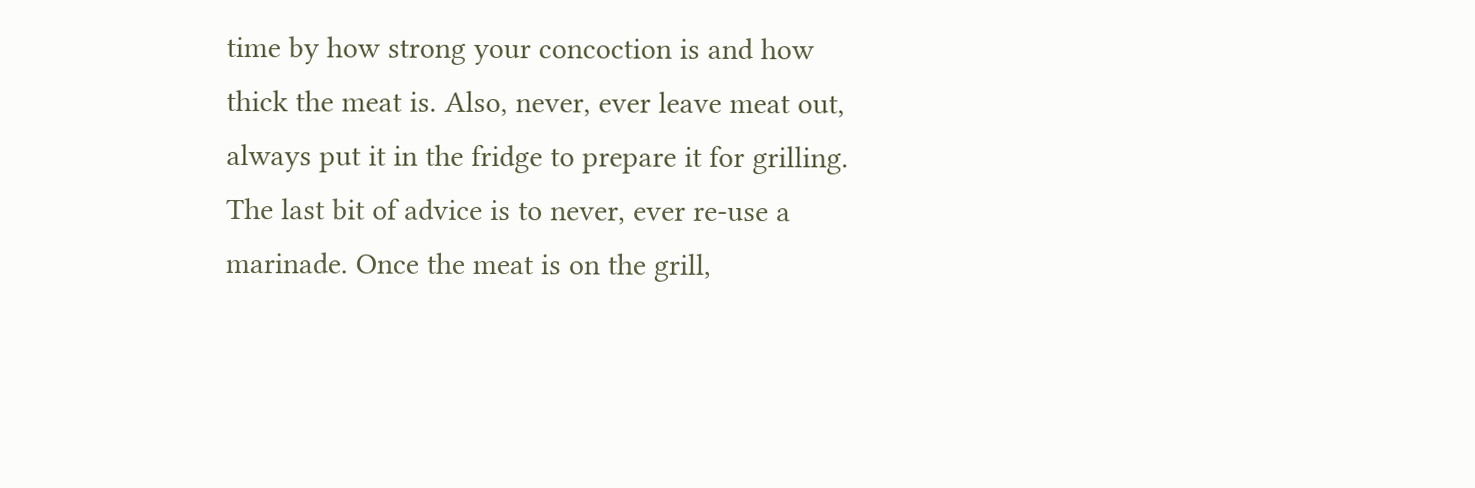time by how strong your concoction is and how thick the meat is. Also, never, ever leave meat out, always put it in the fridge to prepare it for grilling. The last bit of advice is to never, ever re-use a marinade. Once the meat is on the grill,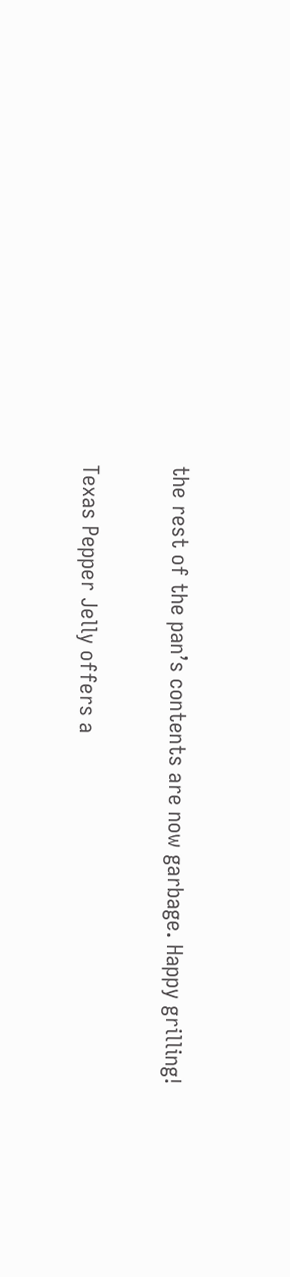the rest of the pan’s contents are now garbage. Happy grilling!

Texas Pepper Jelly offers a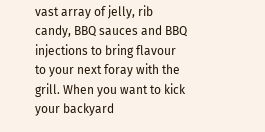vast array of jelly, rib candy, BBQ sauces and BBQ injections to bring flavour to your next foray with the grill. When you want to kick your backyard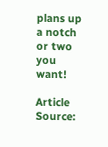plans up a notch or two you want!

Article Source: